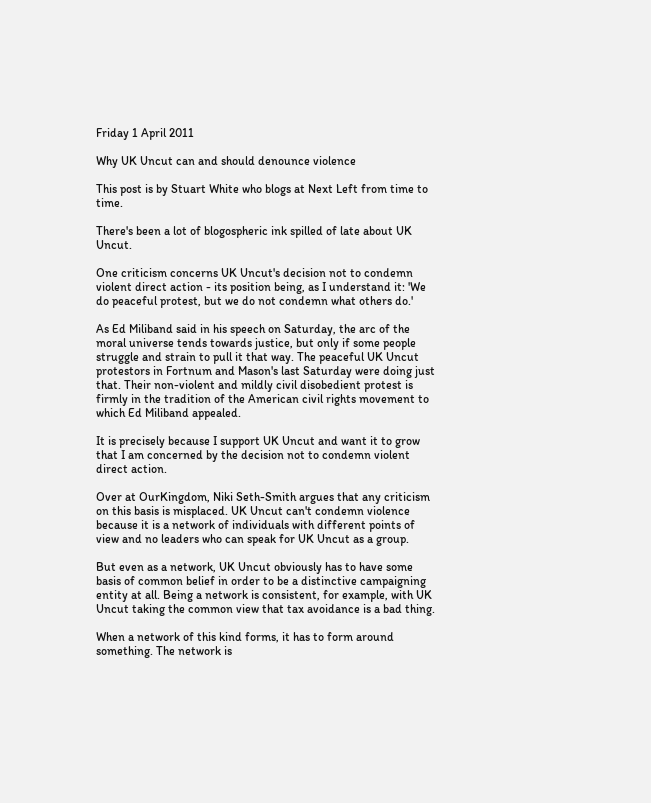Friday 1 April 2011

Why UK Uncut can and should denounce violence

This post is by Stuart White who blogs at Next Left from time to time.

There's been a lot of blogospheric ink spilled of late about UK Uncut.

One criticism concerns UK Uncut's decision not to condemn violent direct action - its position being, as I understand it: 'We do peaceful protest, but we do not condemn what others do.'

As Ed Miliband said in his speech on Saturday, the arc of the moral universe tends towards justice, but only if some people struggle and strain to pull it that way. The peaceful UK Uncut protestors in Fortnum and Mason's last Saturday were doing just that. Their non-violent and mildly civil disobedient protest is firmly in the tradition of the American civil rights movement to which Ed Miliband appealed.

It is precisely because I support UK Uncut and want it to grow that I am concerned by the decision not to condemn violent direct action.

Over at OurKingdom, Niki Seth-Smith argues that any criticism on this basis is misplaced. UK Uncut can't condemn violence because it is a network of individuals with different points of view and no leaders who can speak for UK Uncut as a group.

But even as a network, UK Uncut obviously has to have some basis of common belief in order to be a distinctive campaigning entity at all. Being a network is consistent, for example, with UK Uncut taking the common view that tax avoidance is a bad thing.

When a network of this kind forms, it has to form around something. The network is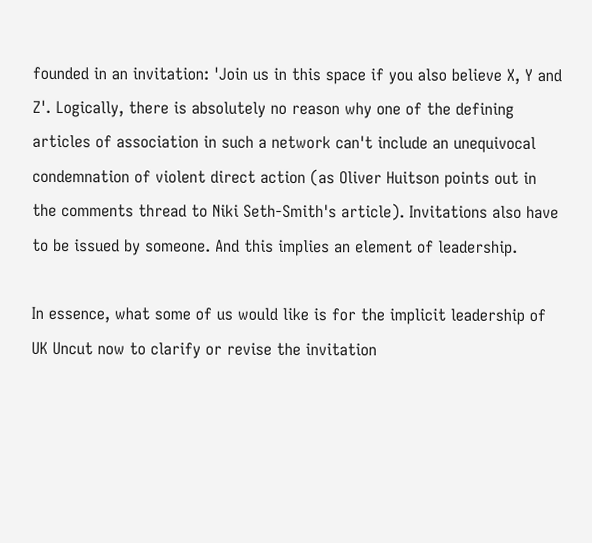founded in an invitation: 'Join us in this space if you also believe X, Y and Z'. Logically, there is absolutely no reason why one of the defining articles of association in such a network can't include an unequivocal condemnation of violent direct action (as Oliver Huitson points out in the comments thread to Niki Seth-Smith's article). Invitations also have to be issued by someone. And this implies an element of leadership.

In essence, what some of us would like is for the implicit leadership of UK Uncut now to clarify or revise the invitation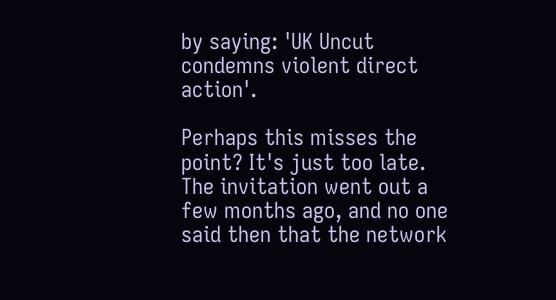by saying: 'UK Uncut condemns violent direct action'.

Perhaps this misses the point? It's just too late. The invitation went out a few months ago, and no one said then that the network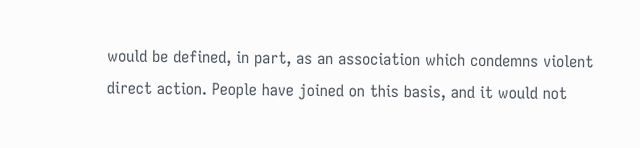would be defined, in part, as an association which condemns violent direct action. People have joined on this basis, and it would not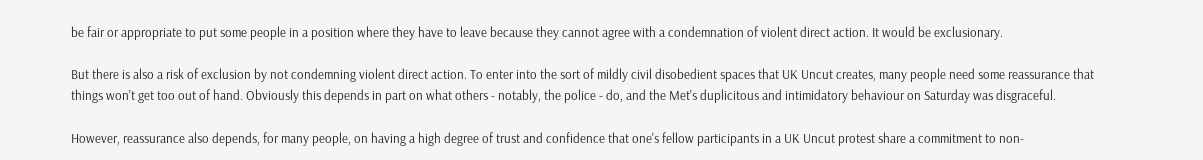be fair or appropriate to put some people in a position where they have to leave because they cannot agree with a condemnation of violent direct action. It would be exclusionary.

But there is also a risk of exclusion by not condemning violent direct action. To enter into the sort of mildly civil disobedient spaces that UK Uncut creates, many people need some reassurance that things won't get too out of hand. Obviously this depends in part on what others - notably, the police - do, and the Met's duplicitous and intimidatory behaviour on Saturday was disgraceful.

However, reassurance also depends, for many people, on having a high degree of trust and confidence that one's fellow participants in a UK Uncut protest share a commitment to non-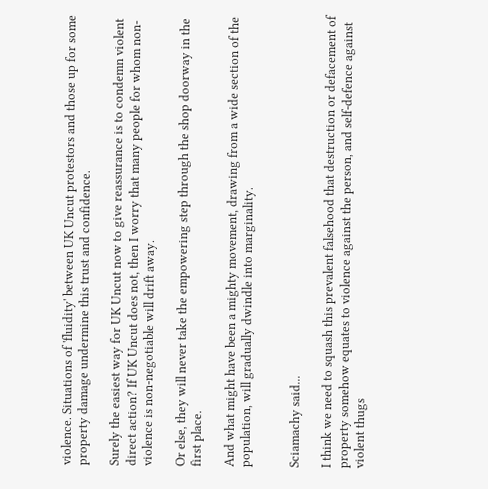violence. Situations of 'fluidity' between UK Uncut protestors and those up for some property damage undermine this trust and confidence.

Surely the easiest way for UK Uncut now to give reassurance is to condemn violent direct action? If UK Uncut does not, then I worry that many people for whom non-violence is non-negotiable will drift away.

Or else, they will never take the empowering step through the shop doorway in the first place.

And what might have been a mighty movement, drawing from a wide section of the population, will gradually dwindle into marginality.


Sciamachy said...

I think we need to squash this prevalent falsehood that destruction or defacement of property somehow equates to violence against the person, and self-defence against violent thugs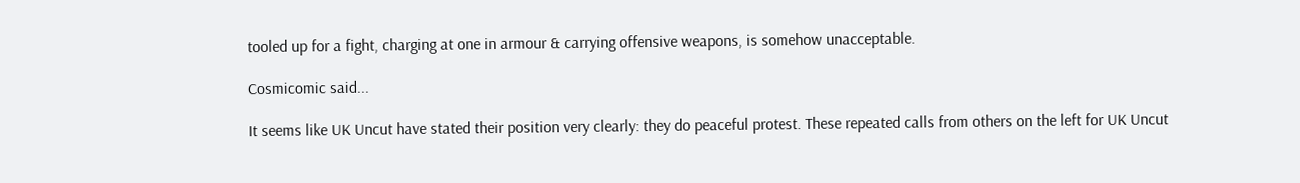tooled up for a fight, charging at one in armour & carrying offensive weapons, is somehow unacceptable.

Cosmicomic said...

It seems like UK Uncut have stated their position very clearly: they do peaceful protest. These repeated calls from others on the left for UK Uncut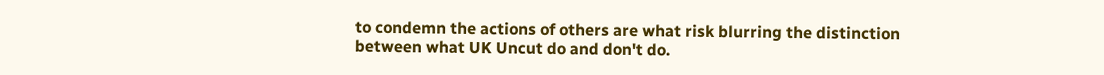to condemn the actions of others are what risk blurring the distinction between what UK Uncut do and don't do.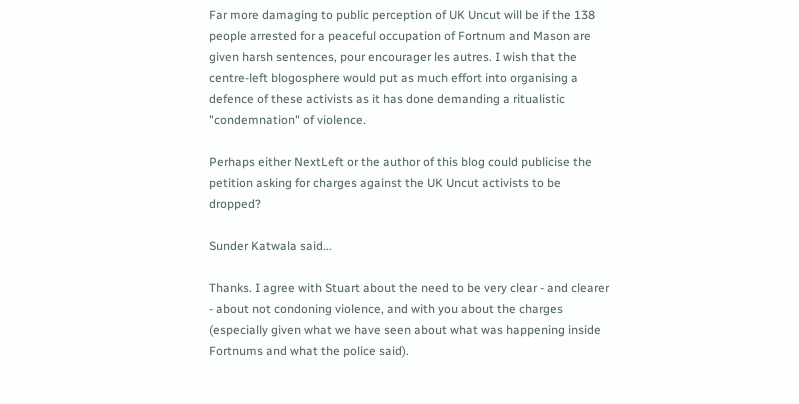Far more damaging to public perception of UK Uncut will be if the 138 people arrested for a peaceful occupation of Fortnum and Mason are given harsh sentences, pour encourager les autres. I wish that the centre-left blogosphere would put as much effort into organising a defence of these activists as it has done demanding a ritualistic "condemnation" of violence.

Perhaps either NextLeft or the author of this blog could publicise the petition asking for charges against the UK Uncut activists to be dropped?

Sunder Katwala said...

Thanks. I agree with Stuart about the need to be very clear - and clearer - about not condoning violence, and with you about the charges (especially given what we have seen about what was happening inside Fortnums and what the police said).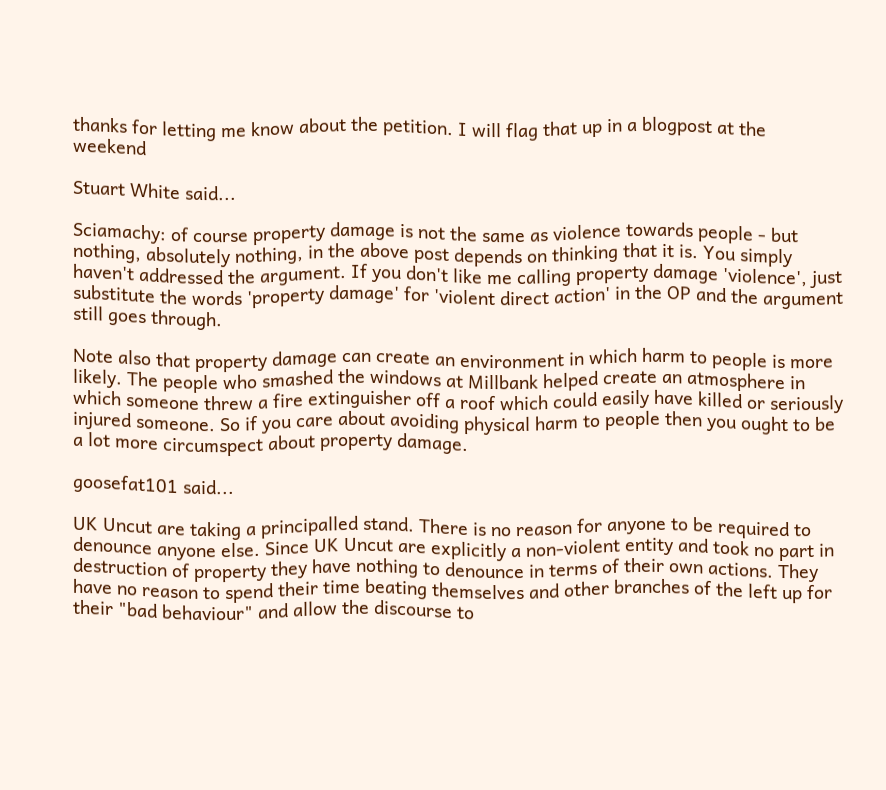thanks for letting me know about the petition. I will flag that up in a blogpost at the weekend

Stuart White said...

Sciamachy: of course property damage is not the same as violence towards people - but nothing, absolutely nothing, in the above post depends on thinking that it is. You simply haven't addressed the argument. If you don't like me calling property damage 'violence', just substitute the words 'property damage' for 'violent direct action' in the OP and the argument still goes through.

Note also that property damage can create an environment in which harm to people is more likely. The people who smashed the windows at Millbank helped create an atmosphere in which someone threw a fire extinguisher off a roof which could easily have killed or seriously injured someone. So if you care about avoiding physical harm to people then you ought to be a lot more circumspect about property damage.

goosefat101 said...

UK Uncut are taking a principalled stand. There is no reason for anyone to be required to denounce anyone else. Since UK Uncut are explicitly a non-violent entity and took no part in destruction of property they have nothing to denounce in terms of their own actions. They have no reason to spend their time beating themselves and other branches of the left up for their "bad behaviour" and allow the discourse to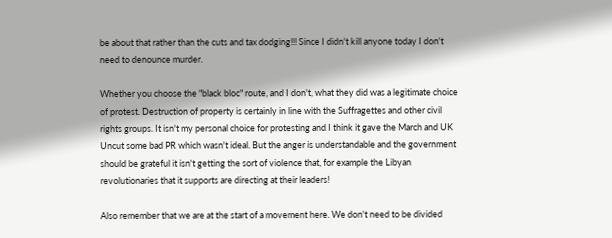be about that rather than the cuts and tax dodging!!! Since I didn't kill anyone today I don't need to denounce murder.

Whether you choose the "black bloc" route, and I don't, what they did was a legitimate choice of protest. Destruction of property is certainly in line with the Suffragettes and other civil rights groups. It isn't my personal choice for protesting and I think it gave the March and UK Uncut some bad PR which wasn't ideal. But the anger is understandable and the government should be grateful it isn't getting the sort of violence that, for example the Libyan revolutionaries that it supports are directing at their leaders!

Also remember that we are at the start of a movement here. We don't need to be divided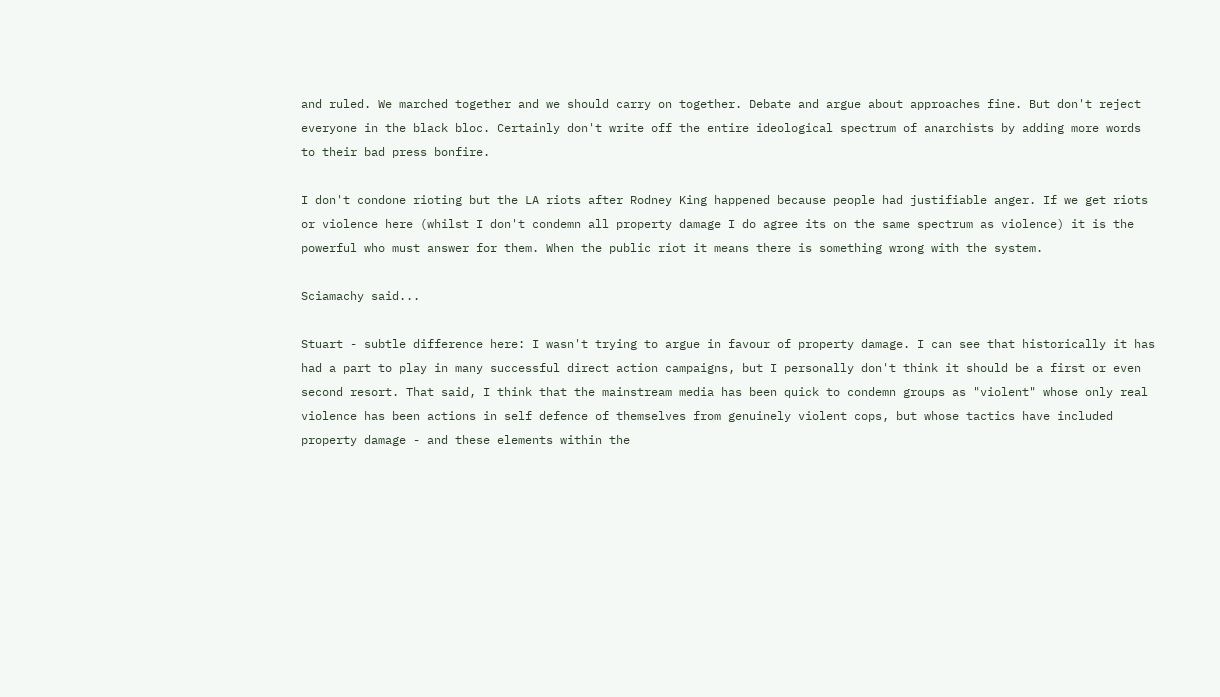and ruled. We marched together and we should carry on together. Debate and argue about approaches fine. But don't reject everyone in the black bloc. Certainly don't write off the entire ideological spectrum of anarchists by adding more words to their bad press bonfire.

I don't condone rioting but the LA riots after Rodney King happened because people had justifiable anger. If we get riots or violence here (whilst I don't condemn all property damage I do agree its on the same spectrum as violence) it is the powerful who must answer for them. When the public riot it means there is something wrong with the system.

Sciamachy said...

Stuart - subtle difference here: I wasn't trying to argue in favour of property damage. I can see that historically it has had a part to play in many successful direct action campaigns, but I personally don't think it should be a first or even second resort. That said, I think that the mainstream media has been quick to condemn groups as "violent" whose only real violence has been actions in self defence of themselves from genuinely violent cops, but whose tactics have included property damage - and these elements within the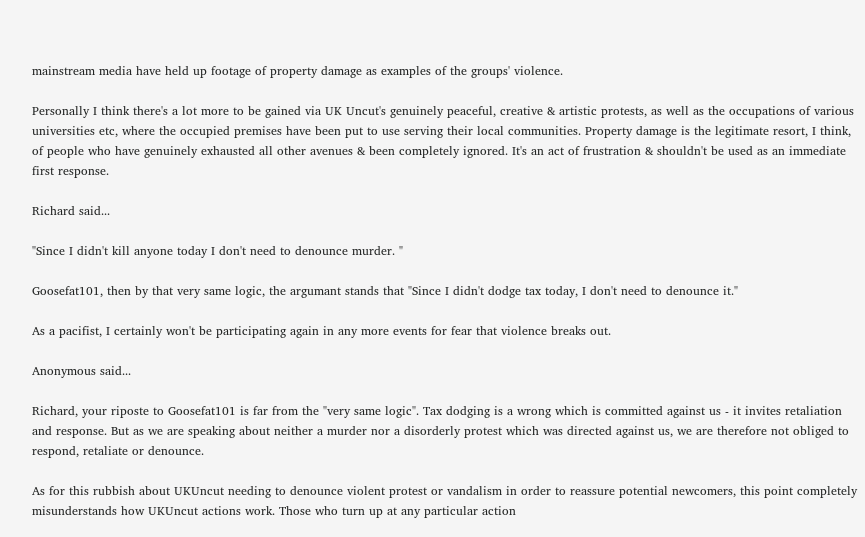mainstream media have held up footage of property damage as examples of the groups' violence.

Personally I think there's a lot more to be gained via UK Uncut's genuinely peaceful, creative & artistic protests, as well as the occupations of various universities etc, where the occupied premises have been put to use serving their local communities. Property damage is the legitimate resort, I think, of people who have genuinely exhausted all other avenues & been completely ignored. It's an act of frustration & shouldn't be used as an immediate first response.

Richard said...

"Since I didn't kill anyone today I don't need to denounce murder. "

Goosefat101, then by that very same logic, the argumant stands that "Since I didn't dodge tax today, I don't need to denounce it."

As a pacifist, I certainly won't be participating again in any more events for fear that violence breaks out.

Anonymous said...

Richard, your riposte to Goosefat101 is far from the "very same logic". Tax dodging is a wrong which is committed against us - it invites retaliation and response. But as we are speaking about neither a murder nor a disorderly protest which was directed against us, we are therefore not obliged to respond, retaliate or denounce.

As for this rubbish about UKUncut needing to denounce violent protest or vandalism in order to reassure potential newcomers, this point completely misunderstands how UKUncut actions work. Those who turn up at any particular action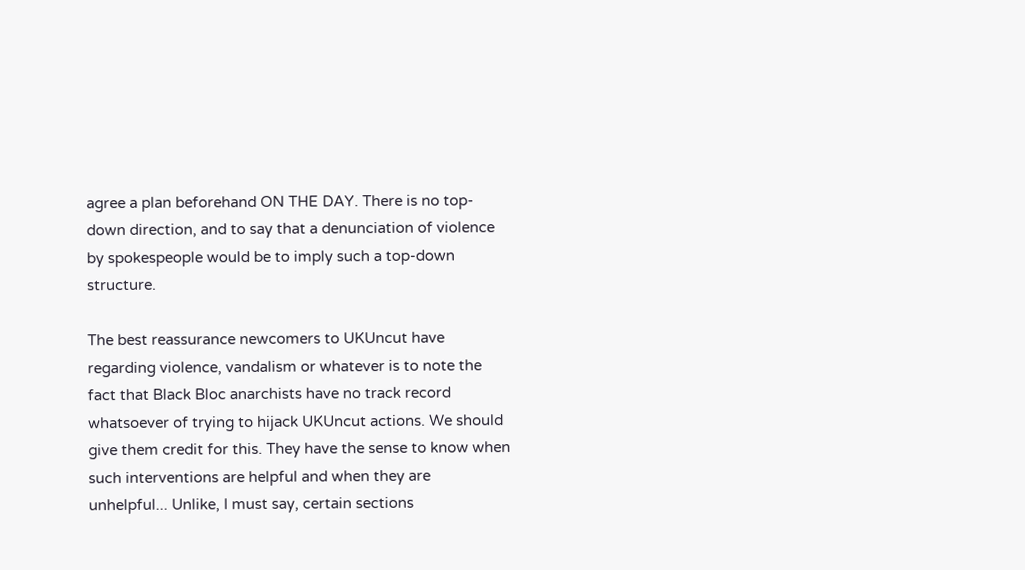agree a plan beforehand ON THE DAY. There is no top-down direction, and to say that a denunciation of violence by spokespeople would be to imply such a top-down structure.

The best reassurance newcomers to UKUncut have regarding violence, vandalism or whatever is to note the fact that Black Bloc anarchists have no track record whatsoever of trying to hijack UKUncut actions. We should give them credit for this. They have the sense to know when such interventions are helpful and when they are unhelpful... Unlike, I must say, certain sections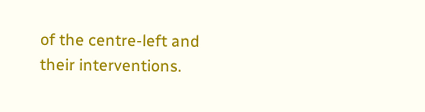of the centre-left and their interventions.